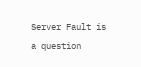Server Fault is a question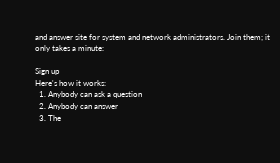and answer site for system and network administrators. Join them; it only takes a minute:

Sign up
Here's how it works:
  1. Anybody can ask a question
  2. Anybody can answer
  3. The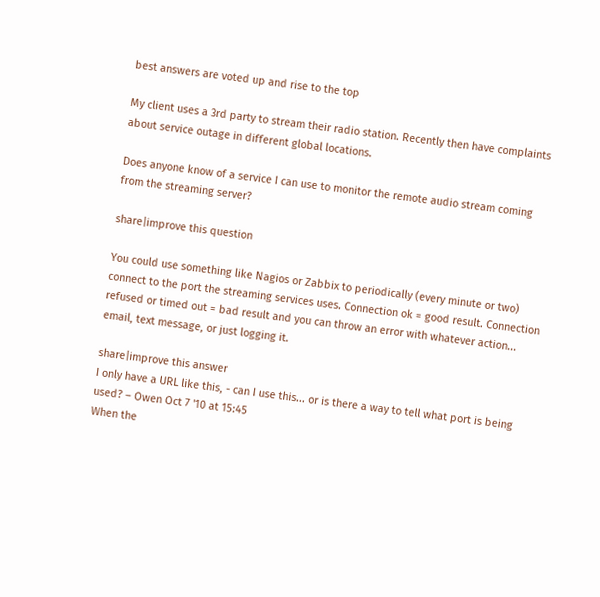best answers are voted up and rise to the top

My client uses a 3rd party to stream their radio station. Recently then have complaints about service outage in different global locations.

Does anyone know of a service I can use to monitor the remote audio stream coming from the streaming server?

share|improve this question

You could use something like Nagios or Zabbix to periodically (every minute or two) connect to the port the streaming services uses. Connection ok = good result. Connection refused or timed out = bad result and you can throw an error with whatever action... email, text message, or just logging it.

share|improve this answer
I only have a URL like this, - can I use this... or is there a way to tell what port is being used? – Owen Oct 7 '10 at 15:45
When the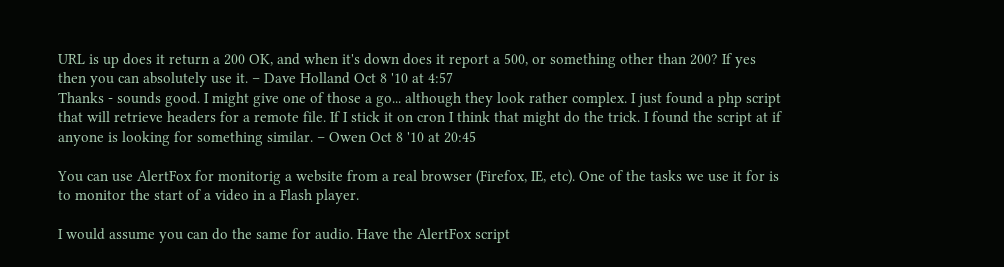URL is up does it return a 200 OK, and when it's down does it report a 500, or something other than 200? If yes then you can absolutely use it. – Dave Holland Oct 8 '10 at 4:57
Thanks - sounds good. I might give one of those a go... although they look rather complex. I just found a php script that will retrieve headers for a remote file. If I stick it on cron I think that might do the trick. I found the script at if anyone is looking for something similar. – Owen Oct 8 '10 at 20:45

You can use AlertFox for monitorig a website from a real browser (Firefox, IE, etc). One of the tasks we use it for is to monitor the start of a video in a Flash player.

I would assume you can do the same for audio. Have the AlertFox script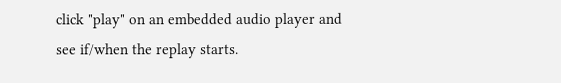click "play" on an embedded audio player and see if/when the replay starts.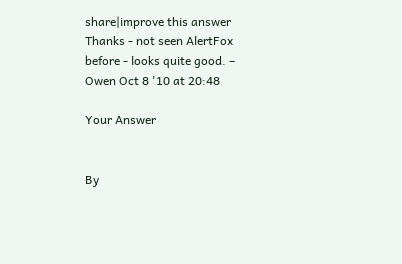share|improve this answer
Thanks - not seen AlertFox before - looks quite good. – Owen Oct 8 '10 at 20:48

Your Answer


By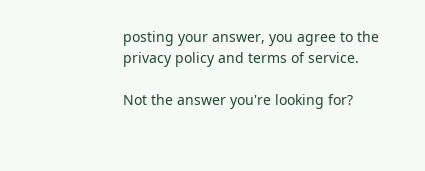posting your answer, you agree to the privacy policy and terms of service.

Not the answer you're looking for?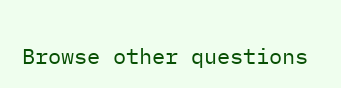Browse other questions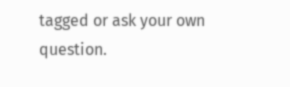tagged or ask your own question.